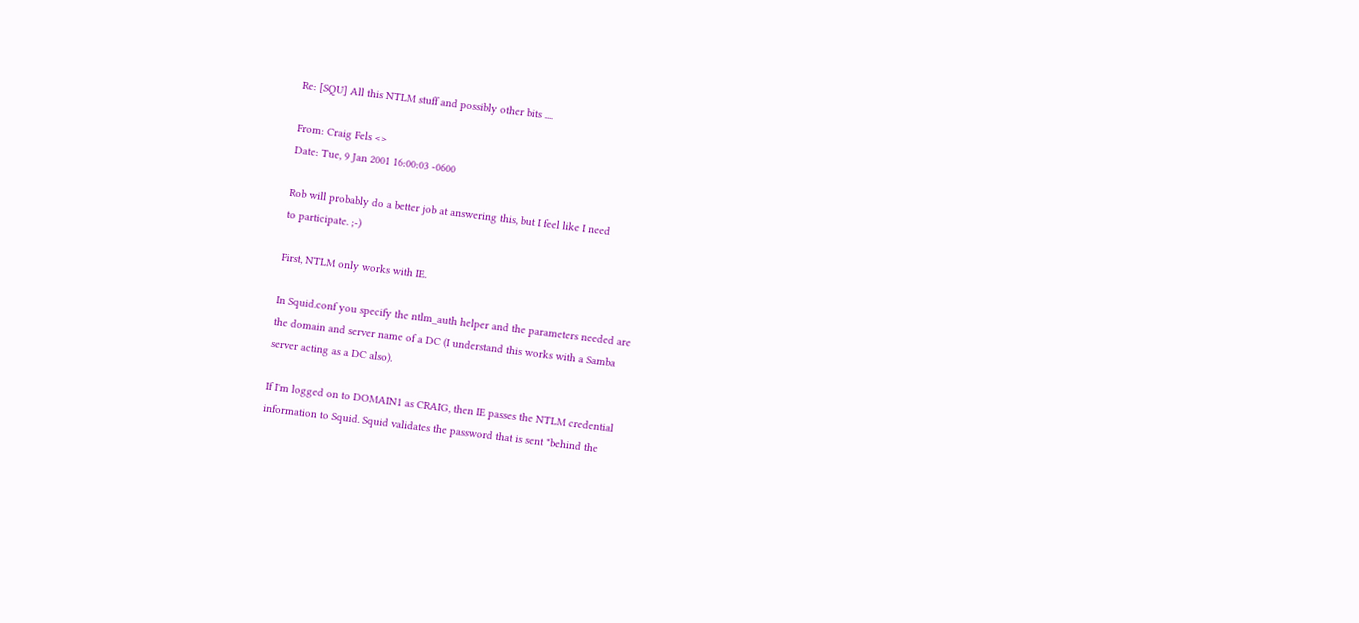Re: [SQU] All this NTLM stuff and possibly other bits ....

From: Craig Fels <>
Date: Tue, 9 Jan 2001 16:00:03 -0600

Rob will probably do a better job at answering this, but I feel like I need
to participate. ;-)

First, NTLM only works with IE.

In Squid.conf you specify the ntlm_auth helper and the parameters needed are
the domain and server name of a DC (I understand this works with a Samba
server acting as a DC also).

If I'm logged on to DOMAIN1 as CRAIG, then IE passes the NTLM credential
information to Squid. Squid validates the password that is sent "behind the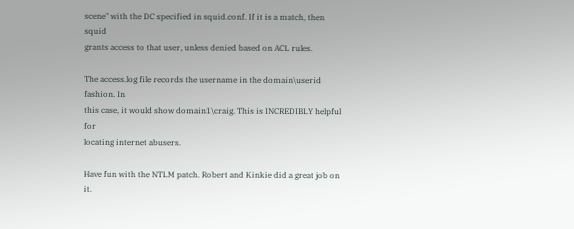scene" with the DC specified in squid.conf. If it is a match, then squid
grants access to that user, unless denied based on ACL rules.

The access.log file records the username in the domain\userid fashion. In
this case, it would show domain1\craig. This is INCREDIBLY helpful for
locating internet abusers.

Have fun with the NTLM patch. Robert and Kinkie did a great job on it.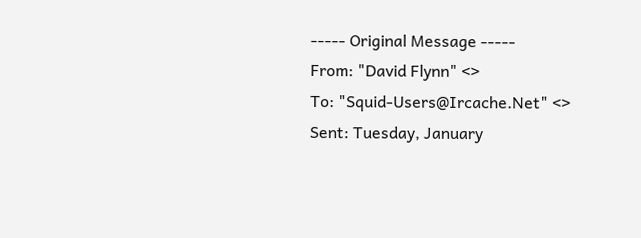----- Original Message -----
From: "David Flynn" <>
To: "Squid-Users@Ircache.Net" <>
Sent: Tuesday, January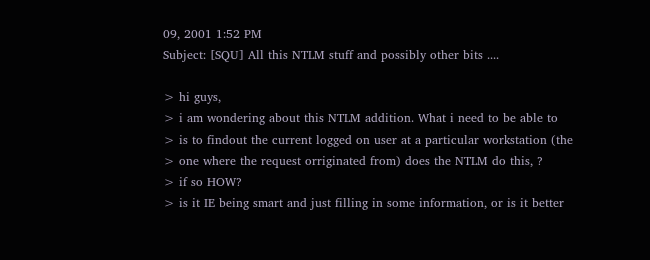09, 2001 1:52 PM
Subject: [SQU] All this NTLM stuff and possibly other bits ....

> hi guys,
> i am wondering about this NTLM addition. What i need to be able to
> is to findout the current logged on user at a particular workstation (the
> one where the request orriginated from) does the NTLM do this, ?
> if so HOW?
> is it IE being smart and just filling in some information, or is it better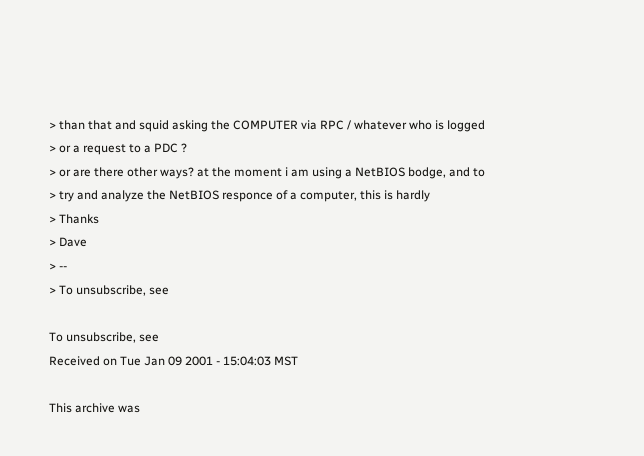> than that and squid asking the COMPUTER via RPC / whatever who is logged
> or a request to a PDC ?
> or are there other ways? at the moment i am using a NetBIOS bodge, and to
> try and analyze the NetBIOS responce of a computer, this is hardly
> Thanks
> Dave
> --
> To unsubscribe, see

To unsubscribe, see
Received on Tue Jan 09 2001 - 15:04:03 MST

This archive was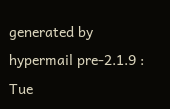generated by hypermail pre-2.1.9 : Tue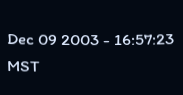Dec 09 2003 - 16:57:23 MST